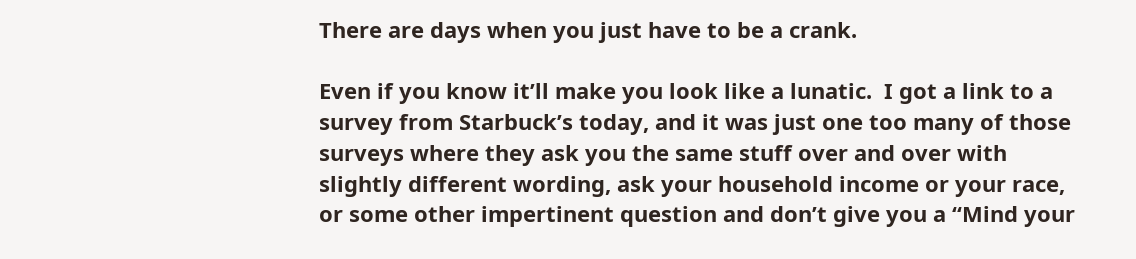There are days when you just have to be a crank.

Even if you know it’ll make you look like a lunatic.  I got a link to a survey from Starbuck’s today, and it was just one too many of those surveys where they ask you the same stuff over and over with slightly different wording, ask your household income or your race, or some other impertinent question and don’t give you a “Mind your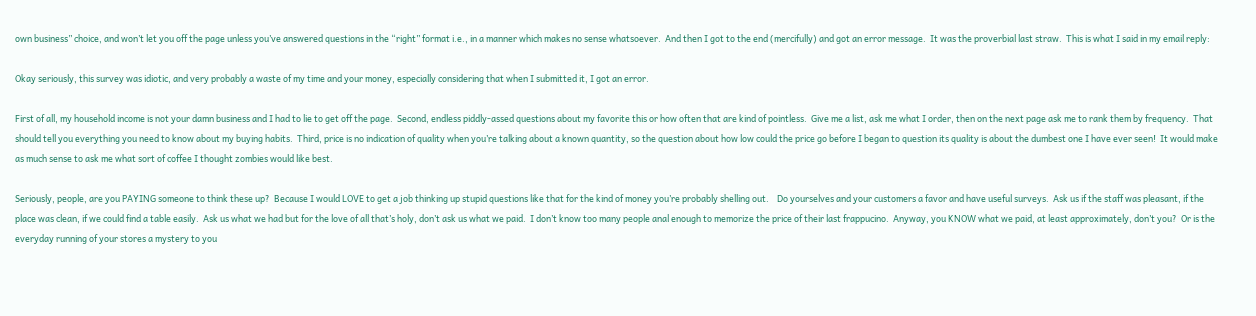own business” choice, and won’t let you off the page unless you’ve answered questions in the “right” format i.e., in a manner which makes no sense whatsoever.  And then I got to the end (mercifully) and got an error message.  It was the proverbial last straw.  This is what I said in my email reply:

Okay seriously, this survey was idiotic, and very probably a waste of my time and your money, especially considering that when I submitted it, I got an error.

First of all, my household income is not your damn business and I had to lie to get off the page.  Second, endless piddly-assed questions about my favorite this or how often that are kind of pointless.  Give me a list, ask me what I order, then on the next page ask me to rank them by frequency.  That should tell you everything you need to know about my buying habits.  Third, price is no indication of quality when you’re talking about a known quantity, so the question about how low could the price go before I began to question its quality is about the dumbest one I have ever seen!  It would make as much sense to ask me what sort of coffee I thought zombies would like best.

Seriously, people, are you PAYING someone to think these up?  Because I would LOVE to get a job thinking up stupid questions like that for the kind of money you’re probably shelling out.    Do yourselves and your customers a favor and have useful surveys.  Ask us if the staff was pleasant, if the place was clean, if we could find a table easily.  Ask us what we had but for the love of all that’s holy, don’t ask us what we paid.  I don’t know too many people anal enough to memorize the price of their last frappucino.  Anyway, you KNOW what we paid, at least approximately, don’t you?  Or is the everyday running of your stores a mystery to you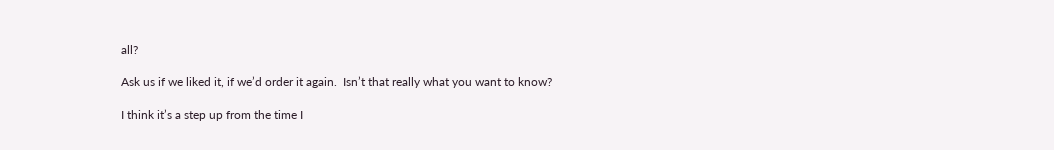all?

Ask us if we liked it, if we’d order it again.  Isn’t that really what you want to know?

I think it’s a step up from the time I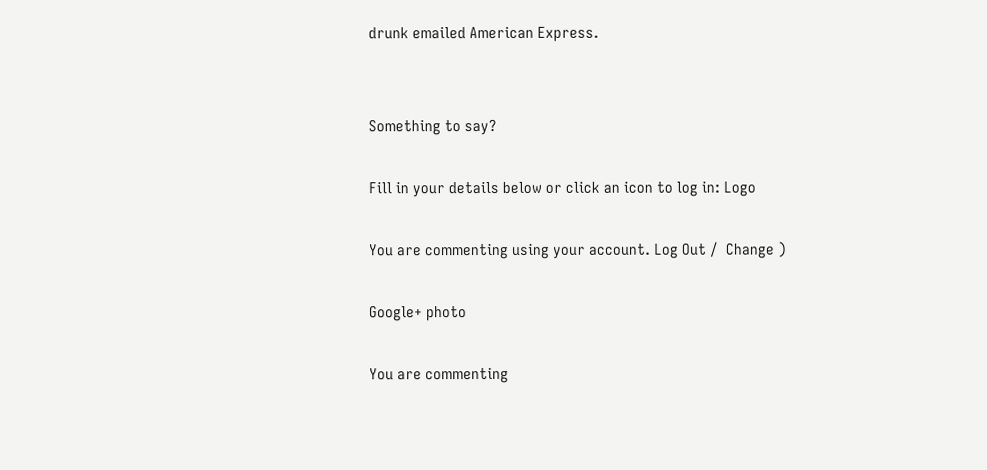drunk emailed American Express.


Something to say?

Fill in your details below or click an icon to log in: Logo

You are commenting using your account. Log Out /  Change )

Google+ photo

You are commenting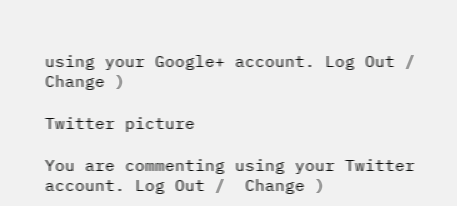using your Google+ account. Log Out /  Change )

Twitter picture

You are commenting using your Twitter account. Log Out /  Change )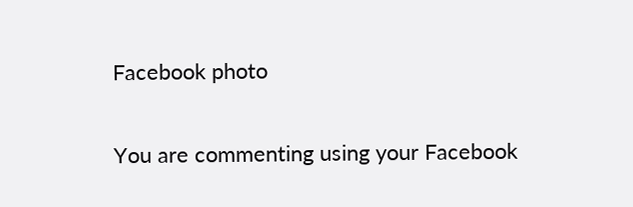Facebook photo

You are commenting using your Facebook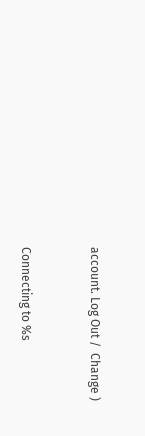account. Log Out /  Change )


Connecting to %s